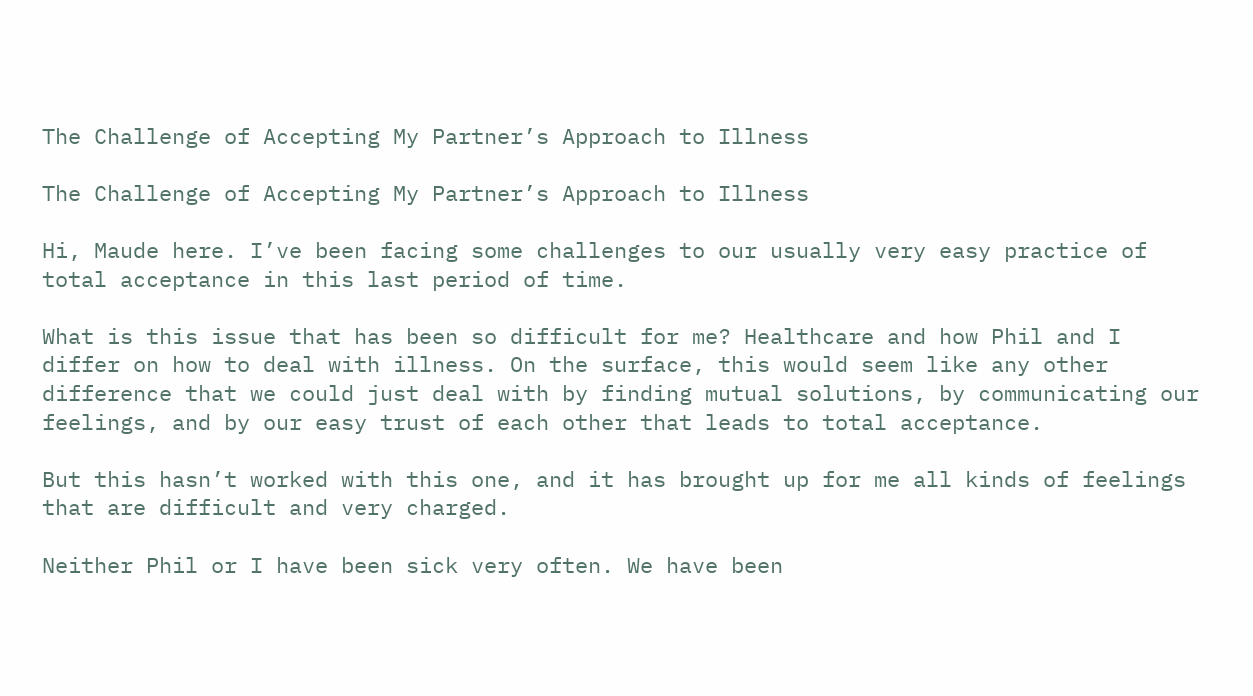The Challenge of Accepting My Partner’s Approach to Illness

The Challenge of Accepting My Partner’s Approach to Illness

Hi, Maude here. I’ve been facing some challenges to our usually very easy practice of total acceptance in this last period of time.

What is this issue that has been so difficult for me? Healthcare and how Phil and I differ on how to deal with illness. On the surface, this would seem like any other difference that we could just deal with by finding mutual solutions, by communicating our feelings, and by our easy trust of each other that leads to total acceptance.

But this hasn’t worked with this one, and it has brought up for me all kinds of feelings that are difficult and very charged.

Neither Phil or I have been sick very often. We have been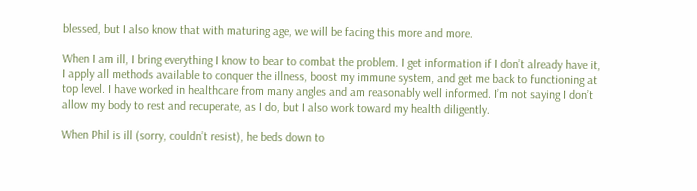blessed, but I also know that with maturing age, we will be facing this more and more.

When I am ill, I bring everything I know to bear to combat the problem. I get information if I don’t already have it, I apply all methods available to conquer the illness, boost my immune system, and get me back to functioning at top level. I have worked in healthcare from many angles and am reasonably well informed. I’m not saying I don’t allow my body to rest and recuperate, as I do, but I also work toward my health diligently.

When Phil is ill (sorry, couldn’t resist), he beds down to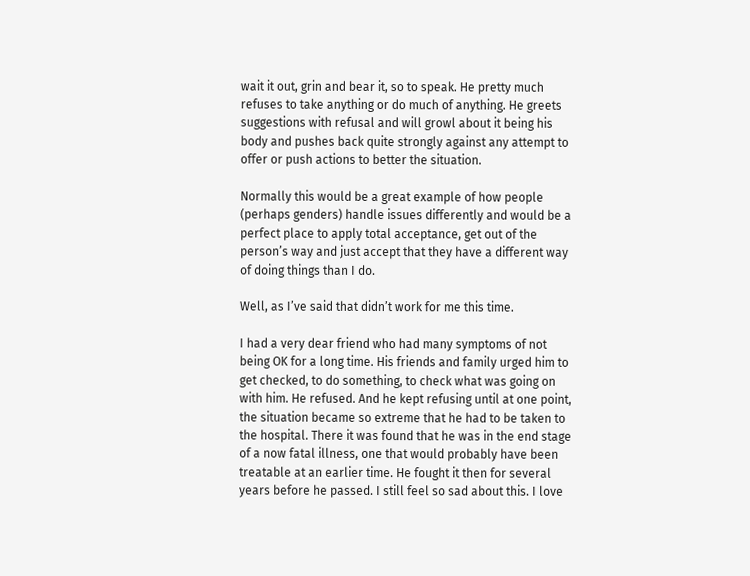wait it out, grin and bear it, so to speak. He pretty much refuses to take anything or do much of anything. He greets suggestions with refusal and will growl about it being his body and pushes back quite strongly against any attempt to offer or push actions to better the situation.

Normally this would be a great example of how people (perhaps genders) handle issues differently and would be a perfect place to apply total acceptance, get out of the person’s way and just accept that they have a different way of doing things than I do.

Well, as I’ve said that didn’t work for me this time.

I had a very dear friend who had many symptoms of not being OK for a long time. His friends and family urged him to get checked, to do something, to check what was going on with him. He refused. And he kept refusing until at one point, the situation became so extreme that he had to be taken to the hospital. There it was found that he was in the end stage of a now fatal illness, one that would probably have been treatable at an earlier time. He fought it then for several years before he passed. I still feel so sad about this. I love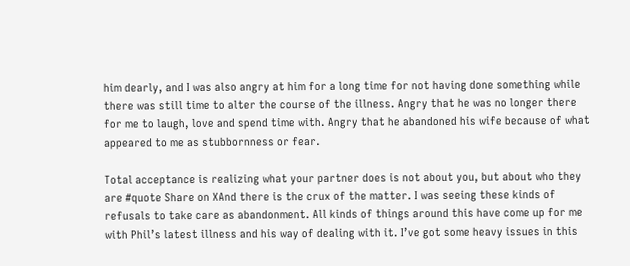him dearly, and I was also angry at him for a long time for not having done something while there was still time to alter the course of the illness. Angry that he was no longer there for me to laugh, love and spend time with. Angry that he abandoned his wife because of what appeared to me as stubbornness or fear.

Total acceptance is realizing what your partner does is not about you, but about who they are #quote Share on XAnd there is the crux of the matter. I was seeing these kinds of refusals to take care as abandonment. All kinds of things around this have come up for me with Phil’s latest illness and his way of dealing with it. I’ve got some heavy issues in this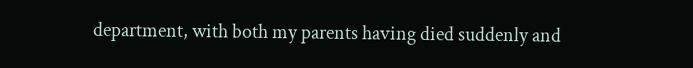department, with both my parents having died suddenly and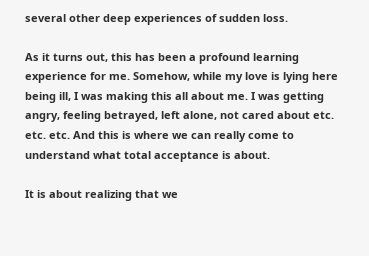several other deep experiences of sudden loss.

As it turns out, this has been a profound learning experience for me. Somehow, while my love is lying here being ill, I was making this all about me. I was getting angry, feeling betrayed, left alone, not cared about etc. etc. etc. And this is where we can really come to understand what total acceptance is about.

It is about realizing that we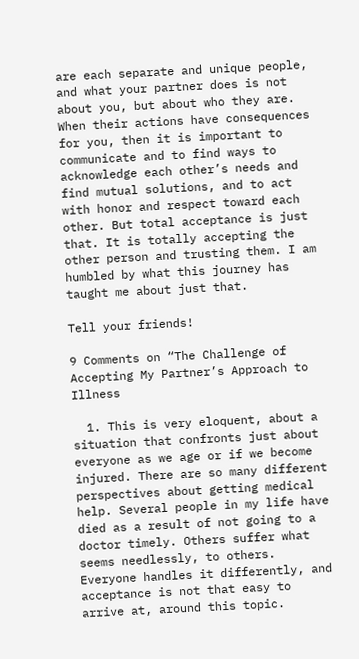are each separate and unique people, and what your partner does is not about you, but about who they are. When their actions have consequences for you, then it is important to communicate and to find ways to acknowledge each other’s needs and find mutual solutions, and to act with honor and respect toward each other. But total acceptance is just that. It is totally accepting the other person and trusting them. I am humbled by what this journey has taught me about just that.

Tell your friends!

9 Comments on “The Challenge of Accepting My Partner’s Approach to Illness

  1. This is very eloquent, about a situation that confronts just about everyone as we age or if we become injured. There are so many different perspectives about getting medical help. Several people in my life have died as a result of not going to a doctor timely. Others suffer what seems needlessly, to others. Everyone handles it differently, and acceptance is not that easy to arrive at, around this topic.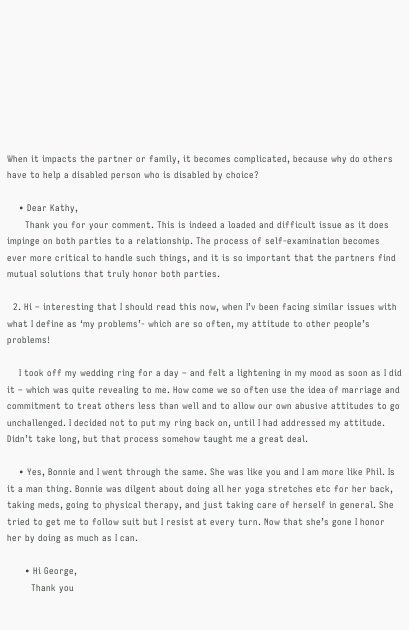When it impacts the partner or family, it becomes complicated, because why do others have to help a disabled person who is disabled by choice?

    • Dear Kathy,
      Thank you for your comment. This is indeed a loaded and difficult issue as it does impinge on both parties to a relationship. The process of self-examination becomes ever more critical to handle such things, and it is so important that the partners find mutual solutions that truly honor both parties.

  2. Hi – interesting that I should read this now, when I’v been facing similar issues with what I define as ‘my problems’- which are so often, my attitude to other people’s problems!

    I took off my wedding ring for a day – and felt a lightening in my mood as soon as I did it – which was quite revealing to me. How come we so often use the idea of marriage and commitment to treat others less than well and to allow our own abusive attitudes to go unchallenged. I decided not to put my ring back on, until I had addressed my attitude. Didn’t take long, but that process somehow taught me a great deal.

    • Yes, Bonnie and I went through the same. She was like you and I am more like Phil. Is it a man thing. Bonnie was dilgent about doing all her yoga stretches etc for her back, taking meds, going to physical therapy, and just taking care of herself in general. She tried to get me to follow suit but I resist at every turn. Now that she’s gone I honor her by doing as much as I can.

      • Hi George,
        Thank you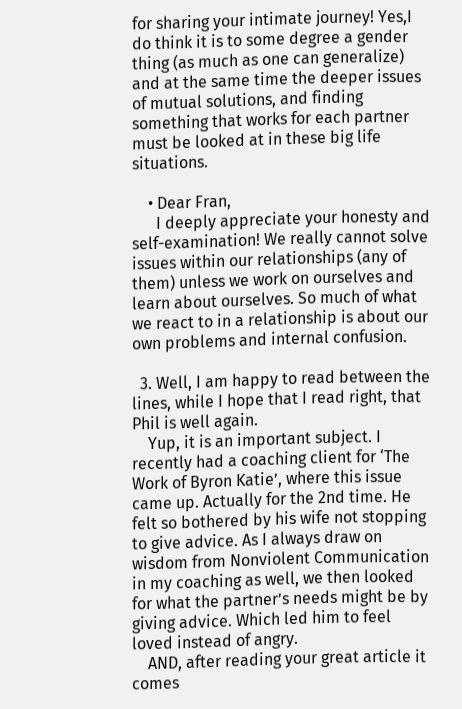for sharing your intimate journey! Yes,I do think it is to some degree a gender thing (as much as one can generalize) and at the same time the deeper issues of mutual solutions, and finding something that works for each partner must be looked at in these big life situations.

    • Dear Fran,
      I deeply appreciate your honesty and self-examination! We really cannot solve issues within our relationships (any of them) unless we work on ourselves and learn about ourselves. So much of what we react to in a relationship is about our own problems and internal confusion.

  3. Well, I am happy to read between the lines, while I hope that I read right, that Phil is well again.
    Yup, it is an important subject. I recently had a coaching client for ‘The Work of Byron Katie’, where this issue came up. Actually for the 2nd time. He felt so bothered by his wife not stopping to give advice. As I always draw on wisdom from Nonviolent Communication in my coaching as well, we then looked for what the partner’s needs might be by giving advice. Which led him to feel loved instead of angry.
    AND, after reading your great article it comes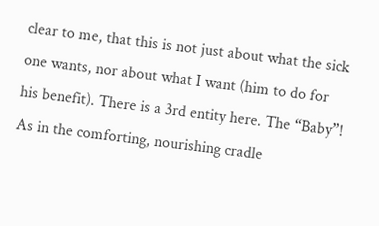clear to me, that this is not just about what the sick one wants, nor about what I want (him to do for his benefit). There is a 3rd entity here. The “Baby”! As in the comforting, nourishing cradle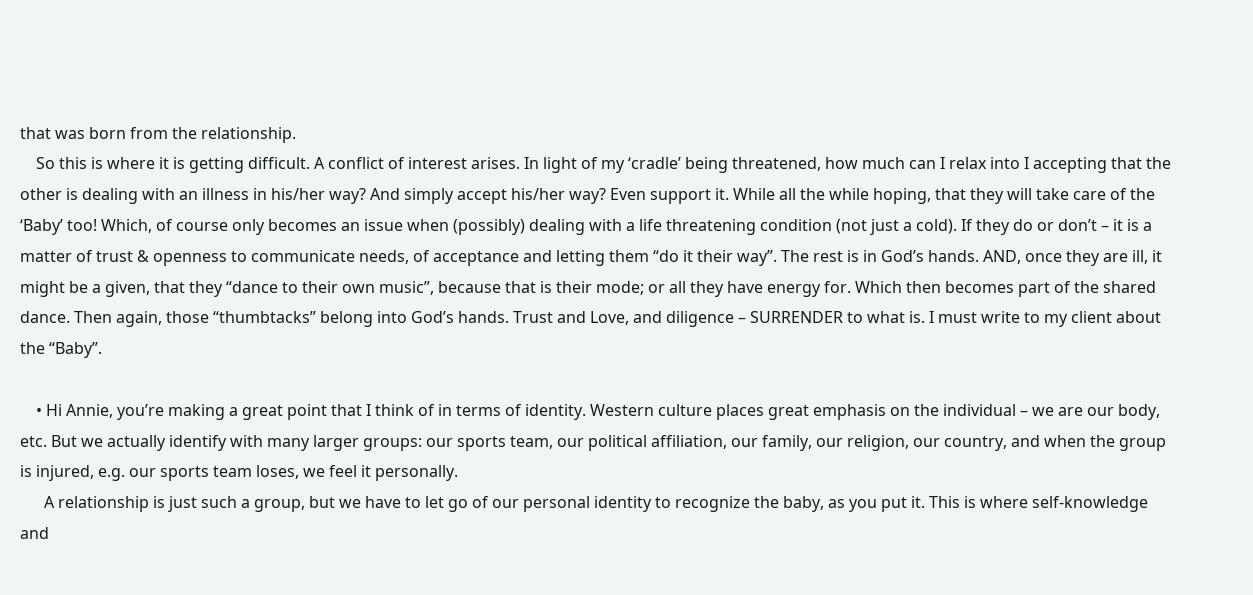that was born from the relationship.
    So this is where it is getting difficult. A conflict of interest arises. In light of my ‘cradle’ being threatened, how much can I relax into I accepting that the other is dealing with an illness in his/her way? And simply accept his/her way? Even support it. While all the while hoping, that they will take care of the ‘Baby’ too! Which, of course only becomes an issue when (possibly) dealing with a life threatening condition (not just a cold). If they do or don’t – it is a matter of trust & openness to communicate needs, of acceptance and letting them “do it their way”. The rest is in God’s hands. AND, once they are ill, it might be a given, that they “dance to their own music”, because that is their mode; or all they have energy for. Which then becomes part of the shared dance. Then again, those “thumbtacks” belong into God’s hands. Trust and Love, and diligence – SURRENDER to what is. I must write to my client about the “Baby”.

    • Hi Annie, you’re making a great point that I think of in terms of identity. Western culture places great emphasis on the individual – we are our body, etc. But we actually identify with many larger groups: our sports team, our political affiliation, our family, our religion, our country, and when the group is injured, e.g. our sports team loses, we feel it personally.
      A relationship is just such a group, but we have to let go of our personal identity to recognize the baby, as you put it. This is where self-knowledge and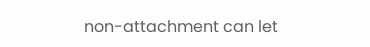non-attachment can let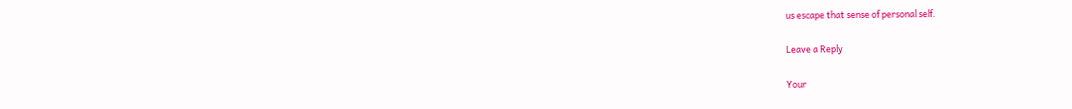us escape that sense of personal self.

Leave a Reply

Your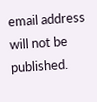email address will not be published.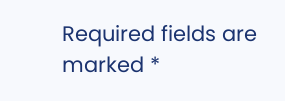Required fields are marked *